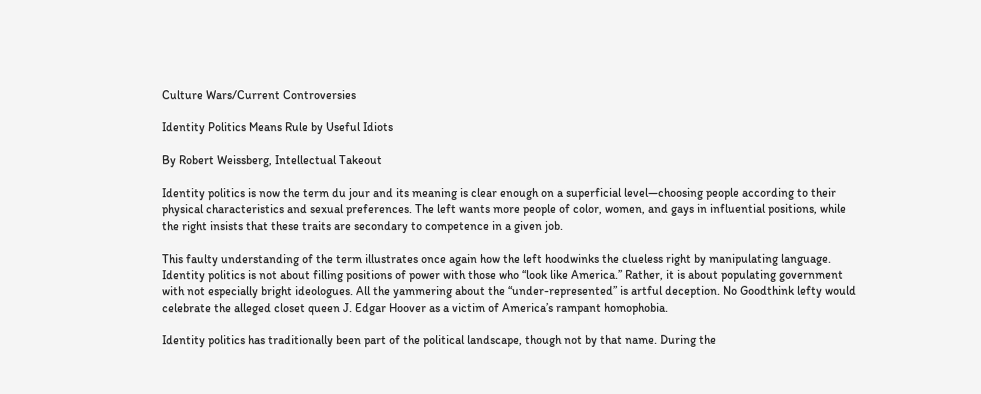Culture Wars/Current Controversies

Identity Politics Means Rule by Useful Idiots

By Robert Weissberg, Intellectual Takeout

Identity politics is now the term du jour and its meaning is clear enough on a superficial level—choosing people according to their physical characteristics and sexual preferences. The left wants more people of color, women, and gays in influential positions, while the right insists that these traits are secondary to competence in a given job.

This faulty understanding of the term illustrates once again how the left hoodwinks the clueless right by manipulating language. Identity politics is not about filling positions of power with those who “look like America.” Rather, it is about populating government with not especially bright ideologues. All the yammering about the “under-represented” is artful deception. No Goodthink lefty would celebrate the alleged closet queen J. Edgar Hoover as a victim of America’s rampant homophobia.

Identity politics has traditionally been part of the political landscape, though not by that name. During the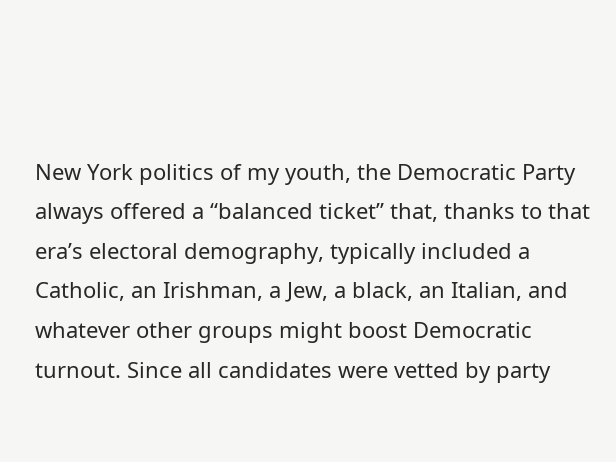New York politics of my youth, the Democratic Party always offered a “balanced ticket” that, thanks to that era’s electoral demography, typically included a Catholic, an Irishman, a Jew, a black, an Italian, and whatever other groups might boost Democratic turnout. Since all candidates were vetted by party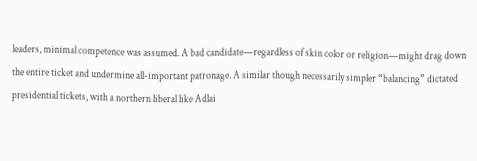leaders, minimal competence was assumed. A bad candidate—regardless of skin color or religion—might drag down the entire ticket and undermine all-important patronage. A similar though necessarily simpler “balancing” dictated presidential tickets, with a northern liberal like Adlai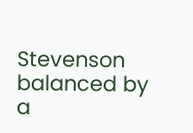Stevenson balanced by a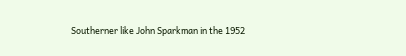Southerner like John Sparkman in the 1952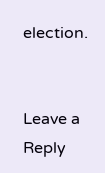election.


Leave a Reply